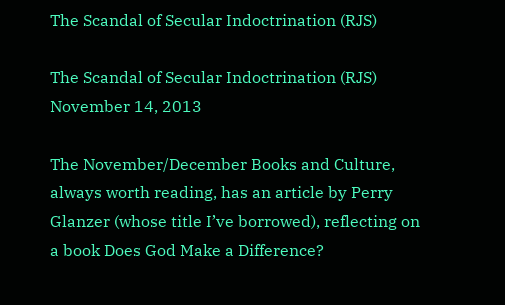The Scandal of Secular Indoctrination (RJS)

The Scandal of Secular Indoctrination (RJS) November 14, 2013

The November/December Books and Culture, always worth reading, has an article by Perry Glanzer (whose title I’ve borrowed), reflecting on a book Does God Make a Difference?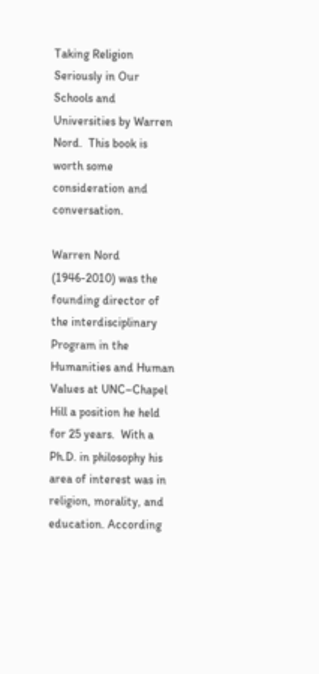Taking Religion Seriously in Our Schools and Universities by Warren Nord.  This book is worth some consideration and conversation.

Warren Nord (1946-2010) was the founding director of the interdisciplinary Program in the Humanities and Human Values at UNC–Chapel Hill a position he held for 25 years.  With a Ph.D. in philosophy his area of interest was in religion, morality, and education. According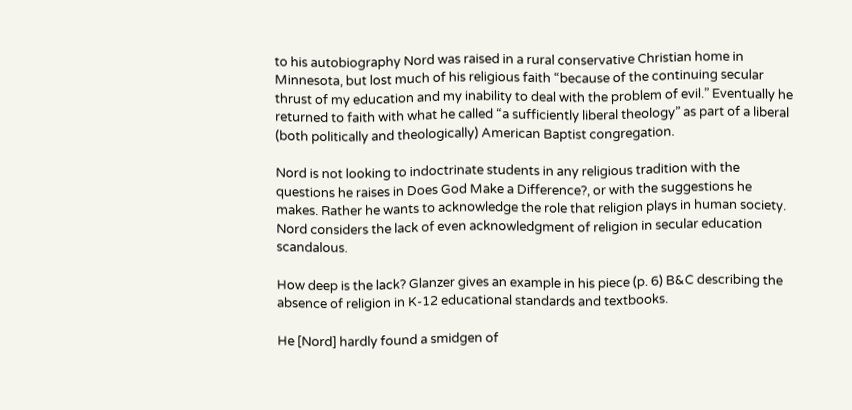to his autobiography Nord was raised in a rural conservative Christian home in Minnesota, but lost much of his religious faith “because of the continuing secular thrust of my education and my inability to deal with the problem of evil.” Eventually he returned to faith with what he called “a sufficiently liberal theology” as part of a liberal (both politically and theologically) American Baptist congregation.

Nord is not looking to indoctrinate students in any religious tradition with the questions he raises in Does God Make a Difference?, or with the suggestions he makes. Rather he wants to acknowledge the role that religion plays in human society. Nord considers the lack of even acknowledgment of religion in secular education scandalous.

How deep is the lack? Glanzer gives an example in his piece (p. 6) B&C describing the absence of religion in K-12 educational standards and textbooks.

He [Nord] hardly found a smidgen of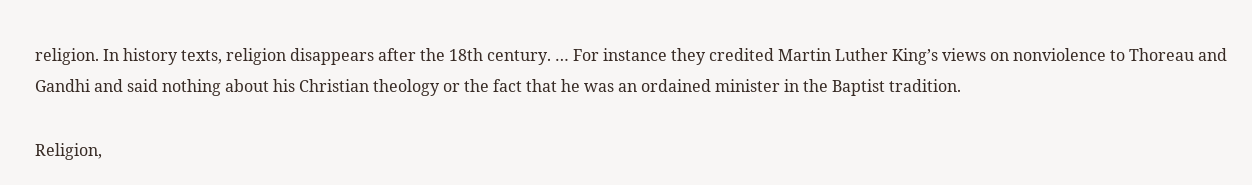religion. In history texts, religion disappears after the 18th century. … For instance they credited Martin Luther King’s views on nonviolence to Thoreau and Gandhi and said nothing about his Christian theology or the fact that he was an ordained minister in the Baptist tradition.

Religion,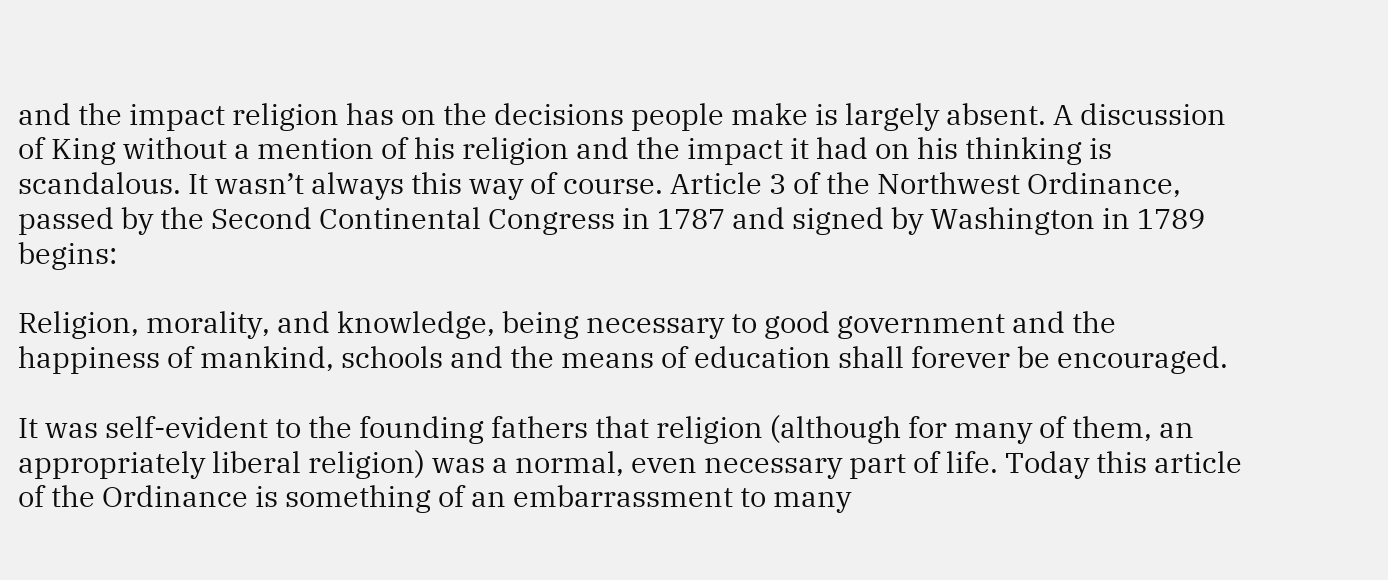and the impact religion has on the decisions people make is largely absent. A discussion of King without a mention of his religion and the impact it had on his thinking is scandalous. It wasn’t always this way of course. Article 3 of the Northwest Ordinance, passed by the Second Continental Congress in 1787 and signed by Washington in 1789 begins:

Religion, morality, and knowledge, being necessary to good government and the happiness of mankind, schools and the means of education shall forever be encouraged.

It was self-evident to the founding fathers that religion (although for many of them, an appropriately liberal religion) was a normal, even necessary part of life. Today this article of the Ordinance is something of an embarrassment to many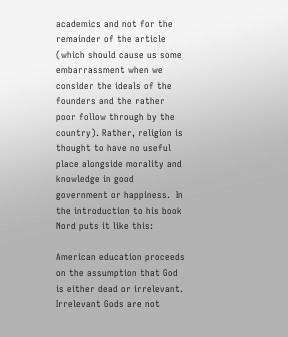academics and not for the remainder of the article (which should cause us some embarrassment when we consider the ideals of the founders and the rather poor follow through by the country). Rather, religion is thought to have no useful place alongside morality and knowledge in good government or happiness.  In the introduction to his book Nord puts it like this:

American education proceeds on the assumption that God is either dead or irrelevant. Irrelevant Gods are not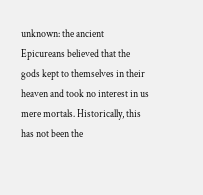unknown: the ancient Epicureans believed that the gods kept to themselves in their heaven and took no interest in us mere mortals. Historically, this has not been the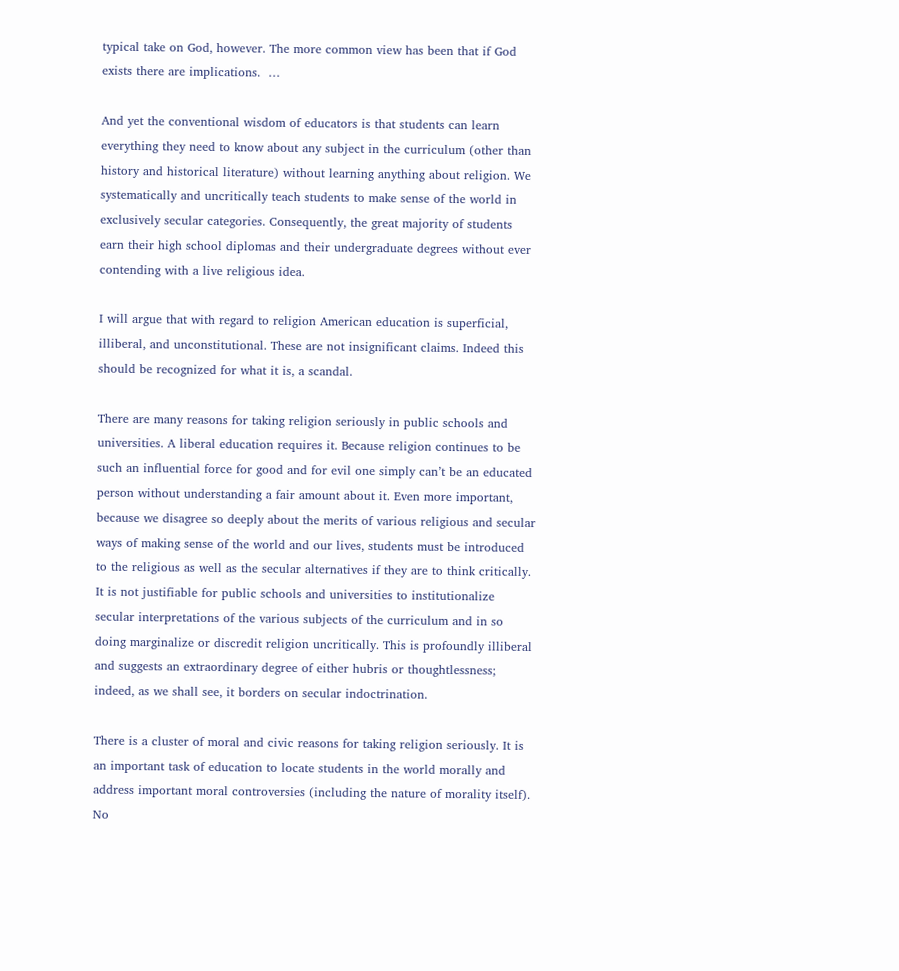typical take on God, however. The more common view has been that if God exists there are implications.  …

And yet the conventional wisdom of educators is that students can learn everything they need to know about any subject in the curriculum (other than history and historical literature) without learning anything about religion. We systematically and uncritically teach students to make sense of the world in exclusively secular categories. Consequently, the great majority of students earn their high school diplomas and their undergraduate degrees without ever contending with a live religious idea.

I will argue that with regard to religion American education is superficial, illiberal, and unconstitutional. These are not insignificant claims. Indeed this should be recognized for what it is, a scandal.

There are many reasons for taking religion seriously in public schools and universities. A liberal education requires it. Because religion continues to be such an influential force for good and for evil one simply can’t be an educated person without understanding a fair amount about it. Even more important, because we disagree so deeply about the merits of various religious and secular ways of making sense of the world and our lives, students must be introduced to the religious as well as the secular alternatives if they are to think critically. It is not justifiable for public schools and universities to institutionalize secular interpretations of the various subjects of the curriculum and in so doing marginalize or discredit religion uncritically. This is profoundly illiberal and suggests an extraordinary degree of either hubris or thoughtlessness; indeed, as we shall see, it borders on secular indoctrination.

There is a cluster of moral and civic reasons for taking religion seriously. It is an important task of education to locate students in the world morally and address important moral controversies (including the nature of morality itself). No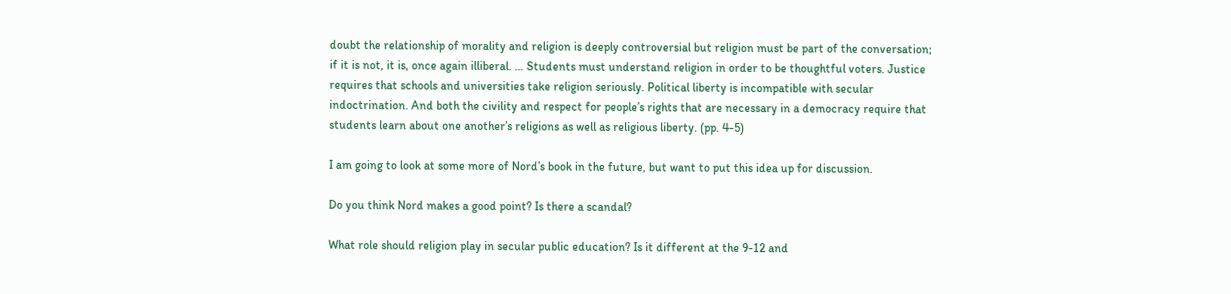doubt the relationship of morality and religion is deeply controversial but religion must be part of the conversation; if it is not, it is, once again illiberal. … Students must understand religion in order to be thoughtful voters. Justice requires that schools and universities take religion seriously. Political liberty is incompatible with secular indoctrination. And both the civility and respect for people’s rights that are necessary in a democracy require that students learn about one another’s religions as well as religious liberty. (pp. 4-5)

I am going to look at some more of Nord’s book in the future, but want to put this idea up for discussion.

Do you think Nord makes a good point? Is there a scandal?

What role should religion play in secular public education? Is it different at the 9-12 and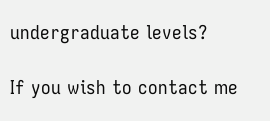undergraduate levels?

If you wish to contact me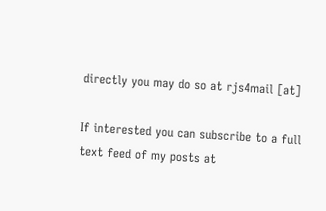directly you may do so at rjs4mail [at]

If interested you can subscribe to a full text feed of my posts at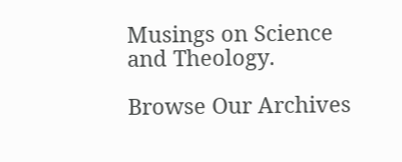Musings on Science and Theology.

Browse Our Archives